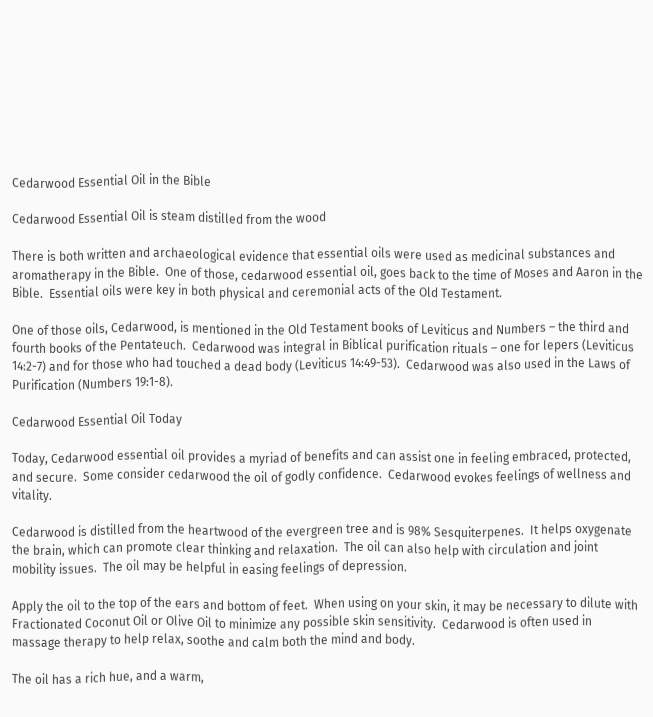Cedarwood Essential Oil in the Bible

Cedarwood Essential Oil is steam distilled from the wood

There is both written and archaeological evidence that essential oils were used as medicinal substances and aromatherapy in the Bible.  One of those, cedarwood essential oil, goes back to the time of Moses and Aaron in the Bible.  Essential oils were key in both physical and ceremonial acts of the Old Testament.

One of those oils, Cedarwood, is mentioned in the Old Testament books of Leviticus and Numbers – the third and fourth books of the Pentateuch.  Cedarwood was integral in Biblical purification rituals – one for lepers (Leviticus 14:2-7) and for those who had touched a dead body (Leviticus 14:49-53).  Cedarwood was also used in the Laws of Purification (Numbers 19:1-8).

Cedarwood Essential Oil Today

Today, Cedarwood essential oil provides a myriad of benefits and can assist one in feeling embraced, protected, and secure.  Some consider cedarwood the oil of godly confidence.  Cedarwood evokes feelings of wellness and vitality.

Cedarwood is distilled from the heartwood of the evergreen tree and is 98% Sesquiterpenes.  It helps oxygenate the brain, which can promote clear thinking and relaxation.  The oil can also help with circulation and joint mobility issues.  The oil may be helpful in easing feelings of depression.

Apply the oil to the top of the ears and bottom of feet.  When using on your skin, it may be necessary to dilute with Fractionated Coconut Oil or Olive Oil to minimize any possible skin sensitivity.  Cedarwood is often used in massage therapy to help relax, soothe and calm both the mind and body.

The oil has a rich hue, and a warm,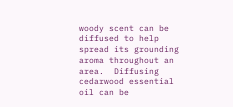woody scent can be diffused to help spread its grounding aroma throughout an area.  Diffusing cedarwood essential oil can be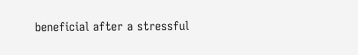beneficial after a stressful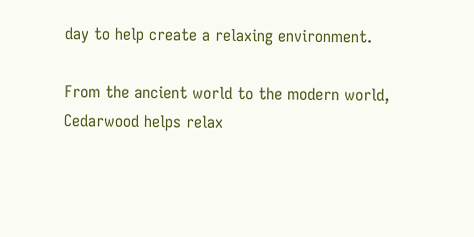day to help create a relaxing environment.

From the ancient world to the modern world, Cedarwood helps relax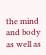the mind and body as well as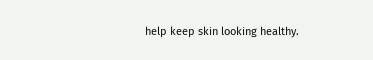help keep skin looking healthy.